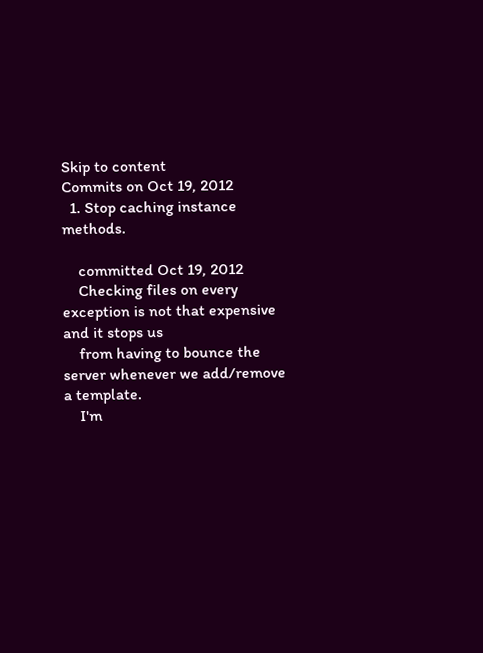Skip to content
Commits on Oct 19, 2012
  1. Stop caching instance methods.

    committed Oct 19, 2012
    Checking files on every exception is not that expensive and it stops us
    from having to bounce the server whenever we add/remove a template.
    I'm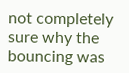not completely sure why the bouncing was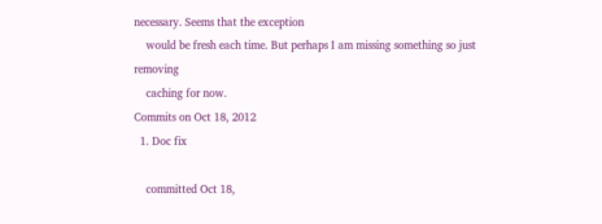necessary. Seems that the exception
    would be fresh each time. But perhaps I am missing something so just removing
    caching for now.
Commits on Oct 18, 2012
  1. Doc fix

    committed Oct 18,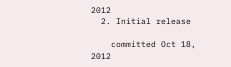2012
  2. Initial release

    committed Oct 18, 2012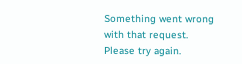Something went wrong with that request. Please try again.